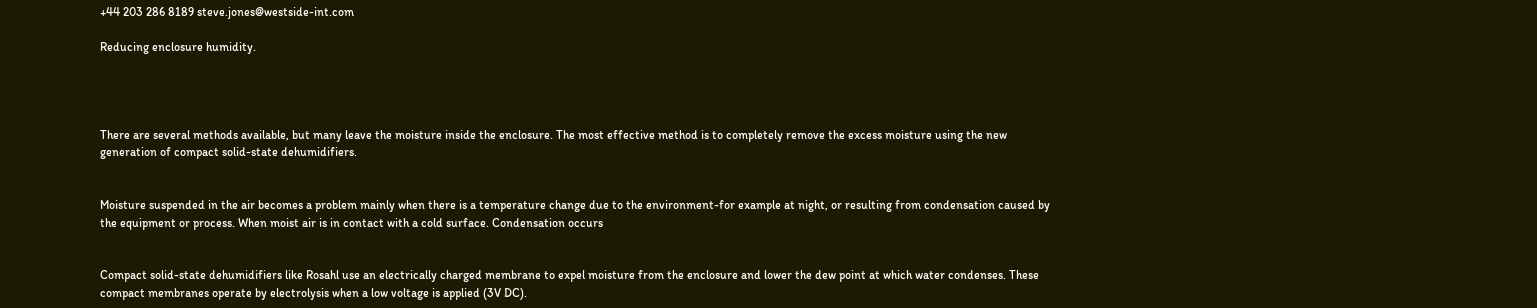+44 203 286 8189 steve.jones@westside-int.com

Reducing enclosure humidity.




There are several methods available, but many leave the moisture inside the enclosure. The most effective method is to completely remove the excess moisture using the new generation of compact solid-state dehumidifiers.


Moisture suspended in the air becomes a problem mainly when there is a temperature change due to the environment-for example at night, or resulting from condensation caused by the equipment or process. When moist air is in contact with a cold surface. Condensation occurs


Compact solid-state dehumidifiers like Rosahl use an electrically charged membrane to expel moisture from the enclosure and lower the dew point at which water condenses. These compact membranes operate by electrolysis when a low voltage is applied (3V DC).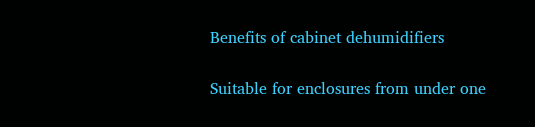Benefits of cabinet dehumidifiers

Suitable for enclosures from under one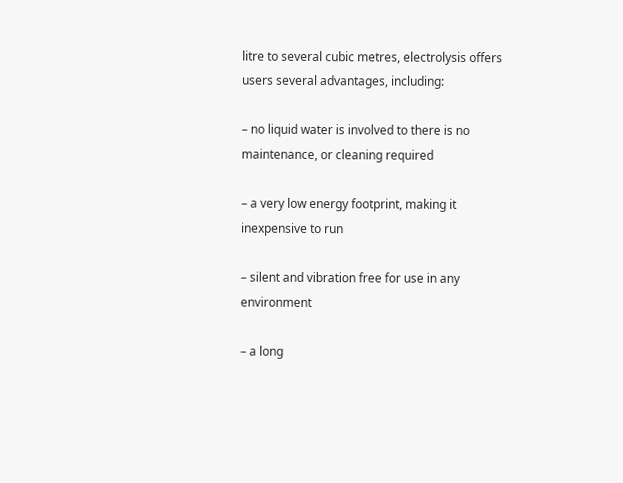litre to several cubic metres, electrolysis offers users several advantages, including:

– no liquid water is involved to there is no maintenance, or cleaning required

– a very low energy footprint, making it inexpensive to run

– silent and vibration free for use in any environment

– a long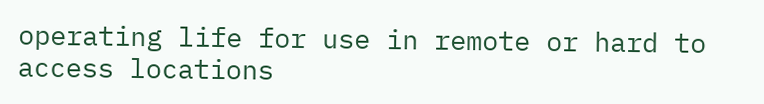operating life for use in remote or hard to access locations